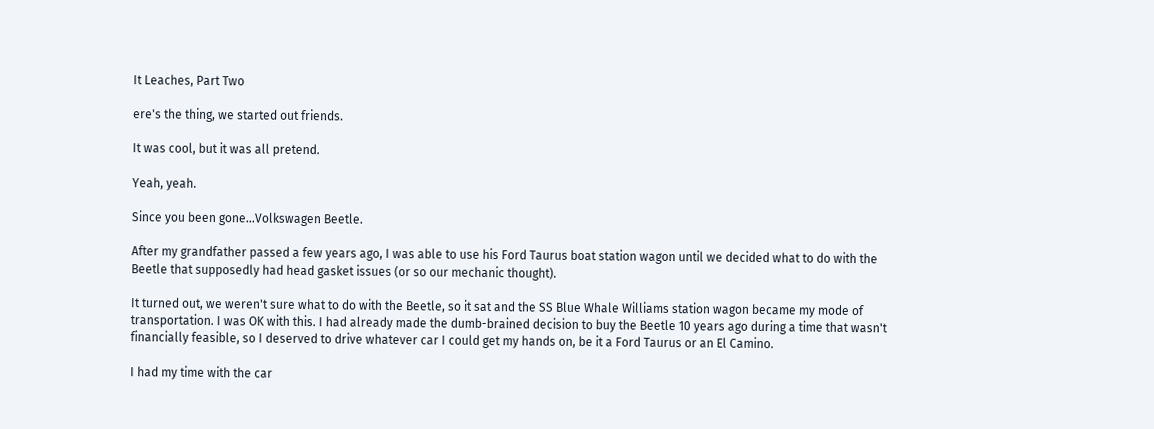It Leaches, Part Two

ere's the thing, we started out friends.

It was cool, but it was all pretend.

Yeah, yeah.

Since you been gone...Volkswagen Beetle.

After my grandfather passed a few years ago, I was able to use his Ford Taurus boat station wagon until we decided what to do with the Beetle that supposedly had head gasket issues (or so our mechanic thought).

It turned out, we weren't sure what to do with the Beetle, so it sat and the SS Blue Whale Williams station wagon became my mode of transportation. I was OK with this. I had already made the dumb-brained decision to buy the Beetle 10 years ago during a time that wasn't financially feasible, so I deserved to drive whatever car I could get my hands on, be it a Ford Taurus or an El Camino.

I had my time with the car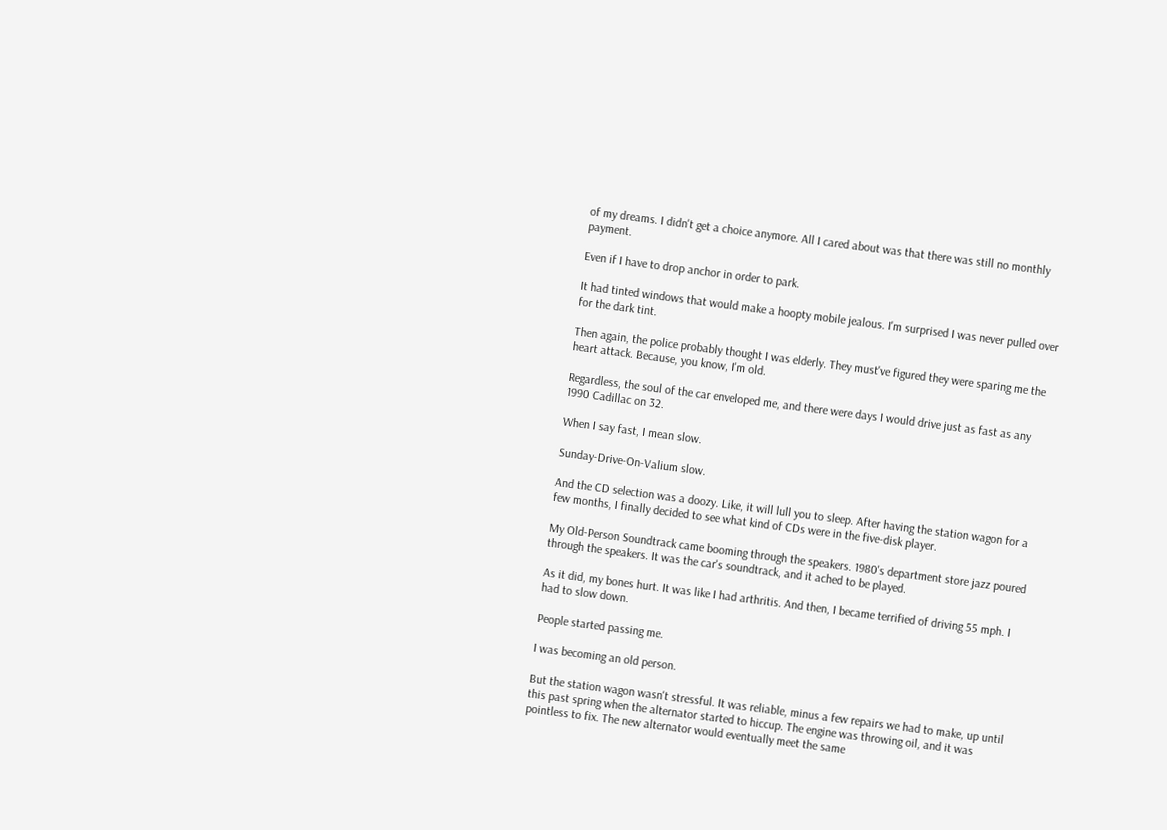of my dreams. I didn't get a choice anymore. All I cared about was that there was still no monthly payment.

Even if I have to drop anchor in order to park.

It had tinted windows that would make a hoopty mobile jealous. I'm surprised I was never pulled over for the dark tint.

Then again, the police probably thought I was elderly. They must've figured they were sparing me the heart attack. Because, you know, I'm old.

Regardless, the soul of the car enveloped me, and there were days I would drive just as fast as any 1990 Cadillac on 32.

When I say fast, I mean slow.

Sunday-Drive-On-Valium slow.

And the CD selection was a doozy. Like, it will lull you to sleep. After having the station wagon for a few months, I finally decided to see what kind of CDs were in the five-disk player.

My Old-Person Soundtrack came booming through the speakers. 1980's department store jazz poured through the speakers. It was the car's soundtrack, and it ached to be played.

As it did, my bones hurt. It was like I had arthritis. And then, I became terrified of driving 55 mph. I had to slow down.

People started passing me.

I was becoming an old person.

But the station wagon wasn't stressful. It was reliable, minus a few repairs we had to make, up until this past spring when the alternator started to hiccup. The engine was throwing oil, and it was pointless to fix. The new alternator would eventually meet the same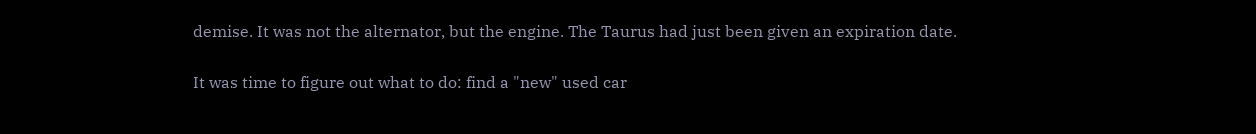demise. It was not the alternator, but the engine. The Taurus had just been given an expiration date.

It was time to figure out what to do: find a "new" used car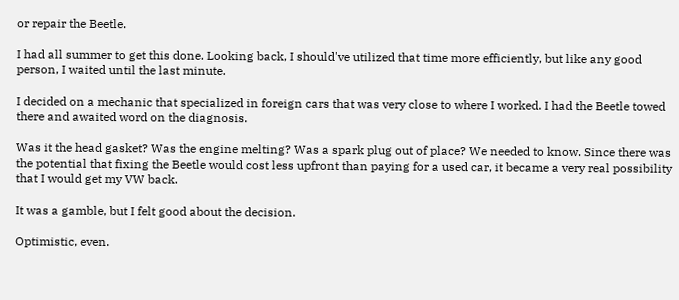or repair the Beetle.

I had all summer to get this done. Looking back, I should've utilized that time more efficiently, but like any good person, I waited until the last minute.

I decided on a mechanic that specialized in foreign cars that was very close to where I worked. I had the Beetle towed there and awaited word on the diagnosis.

Was it the head gasket? Was the engine melting? Was a spark plug out of place? We needed to know. Since there was the potential that fixing the Beetle would cost less upfront than paying for a used car, it became a very real possibility that I would get my VW back.

It was a gamble, but I felt good about the decision.

Optimistic, even.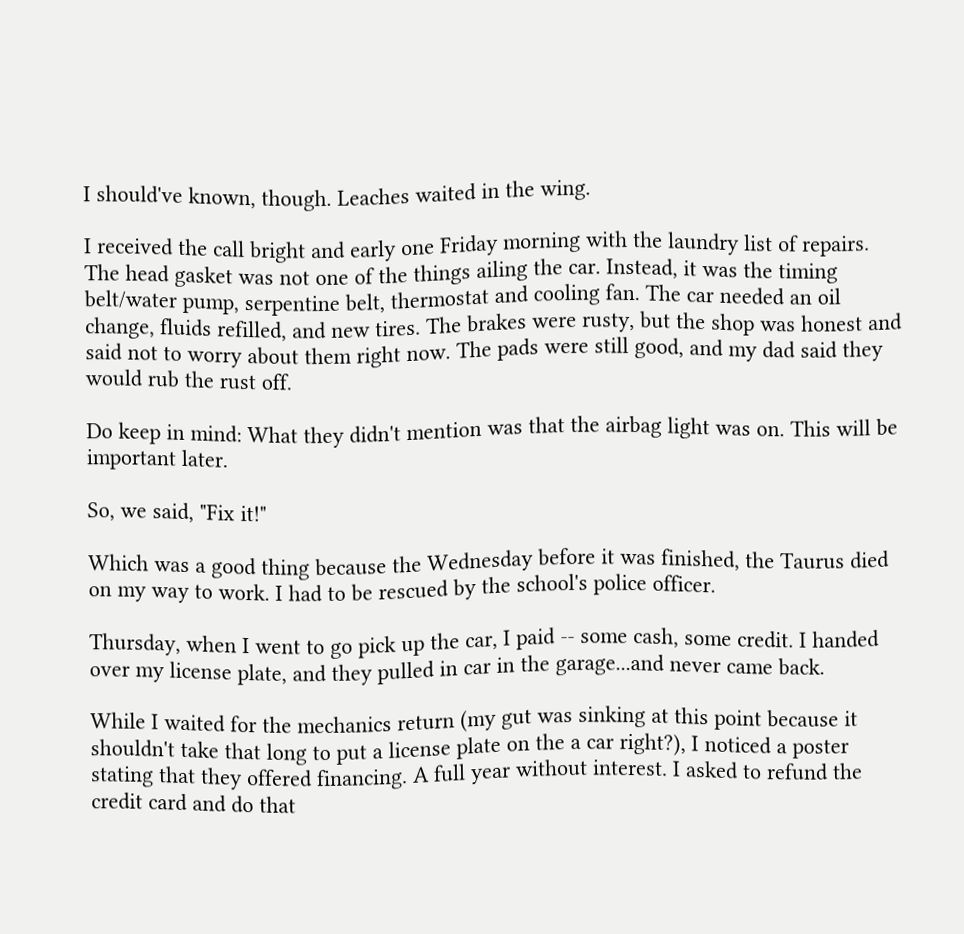I should've known, though. Leaches waited in the wing.

I received the call bright and early one Friday morning with the laundry list of repairs. The head gasket was not one of the things ailing the car. Instead, it was the timing belt/water pump, serpentine belt, thermostat and cooling fan. The car needed an oil change, fluids refilled, and new tires. The brakes were rusty, but the shop was honest and said not to worry about them right now. The pads were still good, and my dad said they would rub the rust off.

Do keep in mind: What they didn't mention was that the airbag light was on. This will be important later.

So, we said, "Fix it!"

Which was a good thing because the Wednesday before it was finished, the Taurus died on my way to work. I had to be rescued by the school's police officer.

Thursday, when I went to go pick up the car, I paid -- some cash, some credit. I handed over my license plate, and they pulled in car in the garage...and never came back.

While I waited for the mechanics return (my gut was sinking at this point because it shouldn't take that long to put a license plate on the a car right?), I noticed a poster stating that they offered financing. A full year without interest. I asked to refund the credit card and do that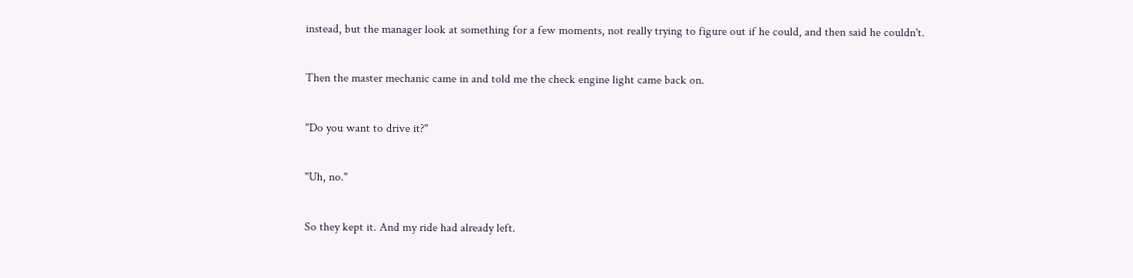instead, but the manager look at something for a few moments, not really trying to figure out if he could, and then said he couldn't.

Then the master mechanic came in and told me the check engine light came back on.

"Do you want to drive it?"

"Uh, no."

So they kept it. And my ride had already left.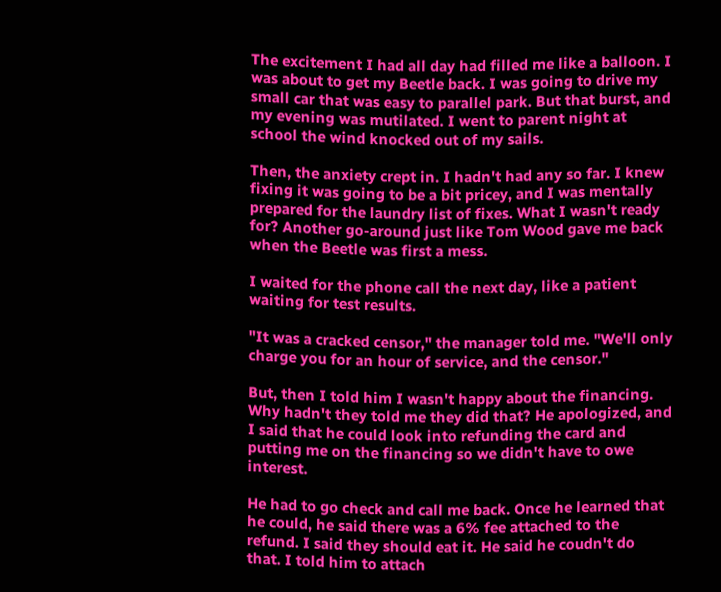The excitement I had all day had filled me like a balloon. I was about to get my Beetle back. I was going to drive my small car that was easy to parallel park. But that burst, and my evening was mutilated. I went to parent night at school the wind knocked out of my sails.

Then, the anxiety crept in. I hadn't had any so far. I knew fixing it was going to be a bit pricey, and I was mentally prepared for the laundry list of fixes. What I wasn't ready for? Another go-around just like Tom Wood gave me back when the Beetle was first a mess.

I waited for the phone call the next day, like a patient waiting for test results.

"It was a cracked censor," the manager told me. "We'll only charge you for an hour of service, and the censor."

But, then I told him I wasn't happy about the financing. Why hadn't they told me they did that? He apologized, and I said that he could look into refunding the card and putting me on the financing so we didn't have to owe interest.

He had to go check and call me back. Once he learned that he could, he said there was a 6% fee attached to the refund. I said they should eat it. He said he coudn't do that. I told him to attach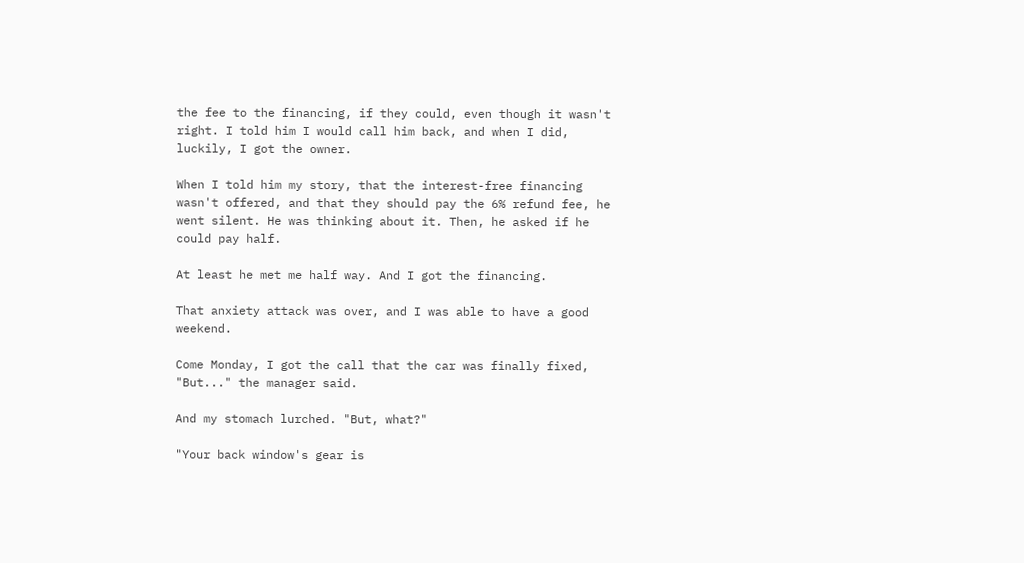the fee to the financing, if they could, even though it wasn't right. I told him I would call him back, and when I did, luckily, I got the owner.

When I told him my story, that the interest-free financing wasn't offered, and that they should pay the 6% refund fee, he went silent. He was thinking about it. Then, he asked if he could pay half.

At least he met me half way. And I got the financing.

That anxiety attack was over, and I was able to have a good weekend.

Come Monday, I got the call that the car was finally fixed, "But..." the manager said.

And my stomach lurched. "But, what?"

"Your back window's gear is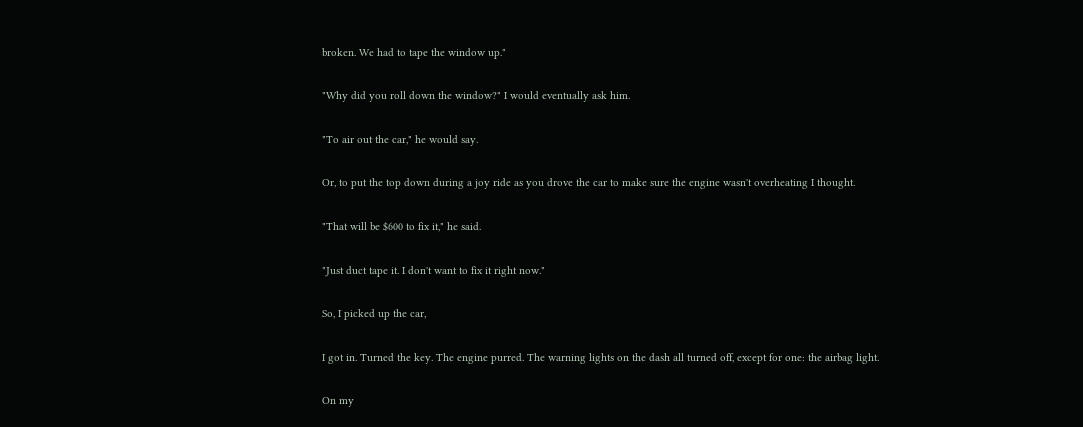broken. We had to tape the window up."

"Why did you roll down the window?" I would eventually ask him.

"To air out the car," he would say.

Or, to put the top down during a joy ride as you drove the car to make sure the engine wasn't overheating I thought.

"That will be $600 to fix it," he said.

"Just duct tape it. I don't want to fix it right now."

So, I picked up the car,

I got in. Turned the key. The engine purred. The warning lights on the dash all turned off, except for one: the airbag light.

On my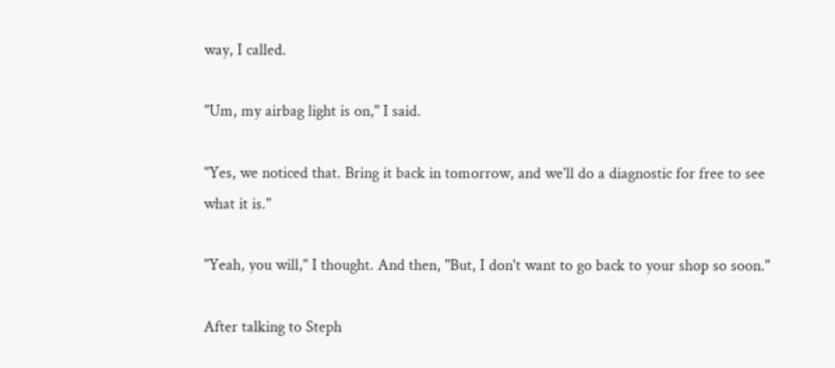way, I called.

"Um, my airbag light is on," I said.

"Yes, we noticed that. Bring it back in tomorrow, and we'll do a diagnostic for free to see what it is."

"Yeah, you will," I thought. And then, "But, I don't want to go back to your shop so soon."

After talking to Steph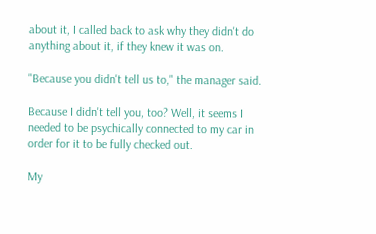about it, I called back to ask why they didn't do anything about it, if they knew it was on.

"Because you didn't tell us to," the manager said.

Because I didn't tell you, too? Well, it seems I needed to be psychically connected to my car in order for it to be fully checked out.

My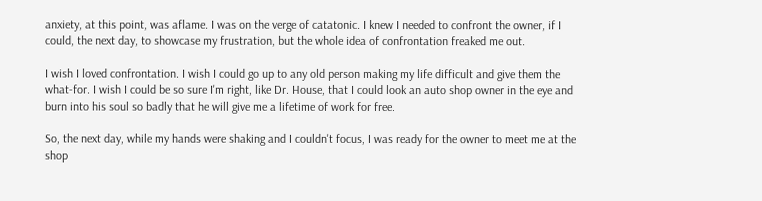anxiety, at this point, was aflame. I was on the verge of catatonic. I knew I needed to confront the owner, if I could, the next day, to showcase my frustration, but the whole idea of confrontation freaked me out.

I wish I loved confrontation. I wish I could go up to any old person making my life difficult and give them the what-for. I wish I could be so sure I'm right, like Dr. House, that I could look an auto shop owner in the eye and burn into his soul so badly that he will give me a lifetime of work for free.

So, the next day, while my hands were shaking and I couldn't focus, I was ready for the owner to meet me at the shop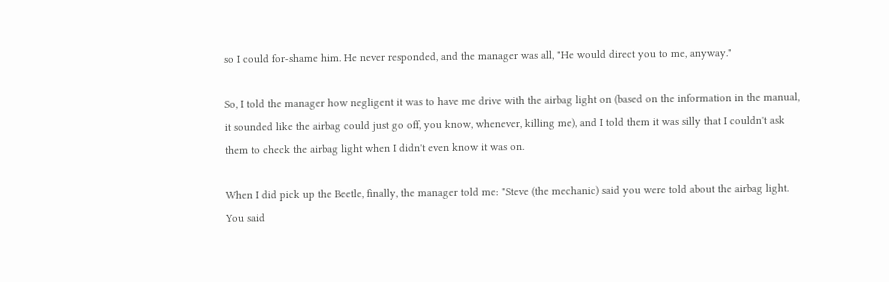so I could for-shame him. He never responded, and the manager was all, "He would direct you to me, anyway."

So, I told the manager how negligent it was to have me drive with the airbag light on (based on the information in the manual, it sounded like the airbag could just go off, you know, whenever, killing me), and I told them it was silly that I couldn't ask them to check the airbag light when I didn't even know it was on.

When I did pick up the Beetle, finally, the manager told me: "Steve (the mechanic) said you were told about the airbag light. You said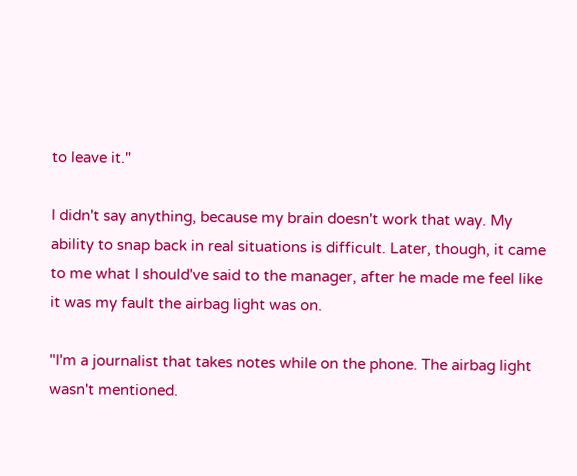to leave it."

I didn't say anything, because my brain doesn't work that way. My ability to snap back in real situations is difficult. Later, though, it came to me what I should've said to the manager, after he made me feel like it was my fault the airbag light was on.

"I'm a journalist that takes notes while on the phone. The airbag light wasn't mentioned.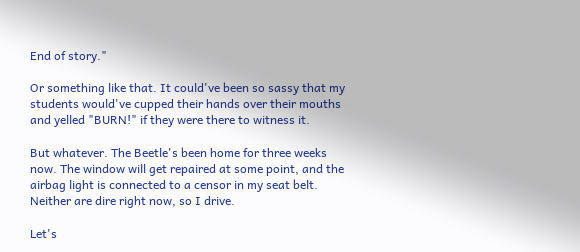End of story."

Or something like that. It could've been so sassy that my students would've cupped their hands over their mouths and yelled "BURN!" if they were there to witness it.

But whatever. The Beetle's been home for three weeks now. The window will get repaired at some point, and the airbag light is connected to a censor in my seat belt. Neither are dire right now, so I drive.

Let's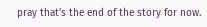pray that's the end of the story for now.